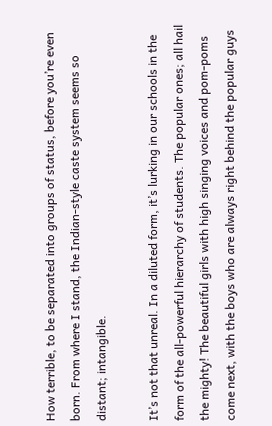How terrible, to be separated into groups of status, before you’re even born. From where I stand, the Indian-style caste system seems so distant; intangible.

It’s not that unreal. In a diluted form, it’s lurking in our schools in the form of the all-powerful hierarchy of students. The popular ones; all hail the mighty! The beautiful girls with high singing voices and pom-poms come next, with the boys who are always right behind the popular guys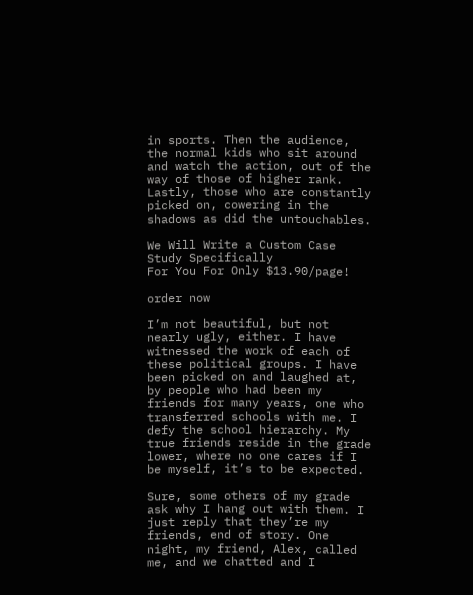in sports. Then the audience, the normal kids who sit around and watch the action, out of the way of those of higher rank. Lastly, those who are constantly picked on, cowering in the shadows as did the untouchables.

We Will Write a Custom Case Study Specifically
For You For Only $13.90/page!

order now

I’m not beautiful, but not nearly ugly, either. I have witnessed the work of each of these political groups. I have been picked on and laughed at, by people who had been my friends for many years, one who transferred schools with me. I defy the school hierarchy. My true friends reside in the grade lower, where no one cares if I be myself, it’s to be expected.

Sure, some others of my grade ask why I hang out with them. I just reply that they’re my friends, end of story. One night, my friend, Alex, called me, and we chatted and I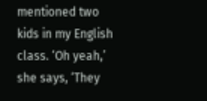mentioned two kids in my English class. ‘Oh yeah,’ she says, ‘They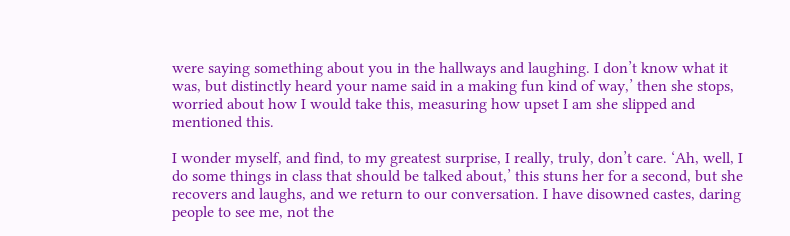were saying something about you in the hallways and laughing. I don’t know what it was, but distinctly heard your name said in a making fun kind of way,’ then she stops, worried about how I would take this, measuring how upset I am she slipped and mentioned this.

I wonder myself, and find, to my greatest surprise, I really, truly, don’t care. ‘Ah, well, I do some things in class that should be talked about,’ this stuns her for a second, but she recovers and laughs, and we return to our conversation. I have disowned castes, daring people to see me, not the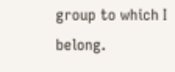group to which I belong.